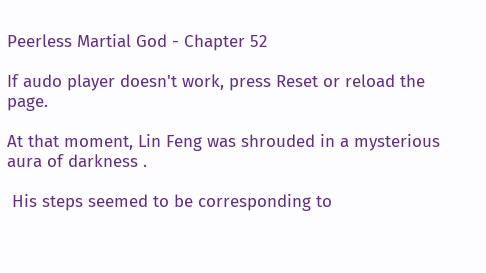Peerless Martial God - Chapter 52

If audo player doesn't work, press Reset or reload the page.

At that moment, Lin Feng was shrouded in a mysterious aura of darkness .

 His steps seemed to be corresponding to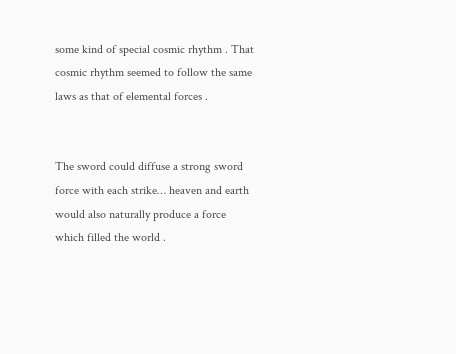some kind of special cosmic rhythm . That cosmic rhythm seemed to follow the same laws as that of elemental forces .


The sword could diffuse a strong sword force with each strike… heaven and earth would also naturally produce a force which filled the world .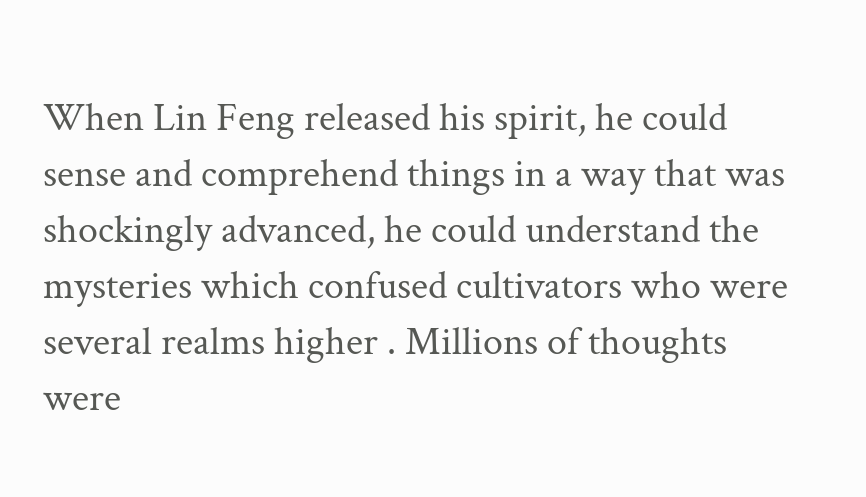When Lin Feng released his spirit, he could sense and comprehend things in a way that was shockingly advanced, he could understand the mysteries which confused cultivators who were several realms higher . Millions of thoughts were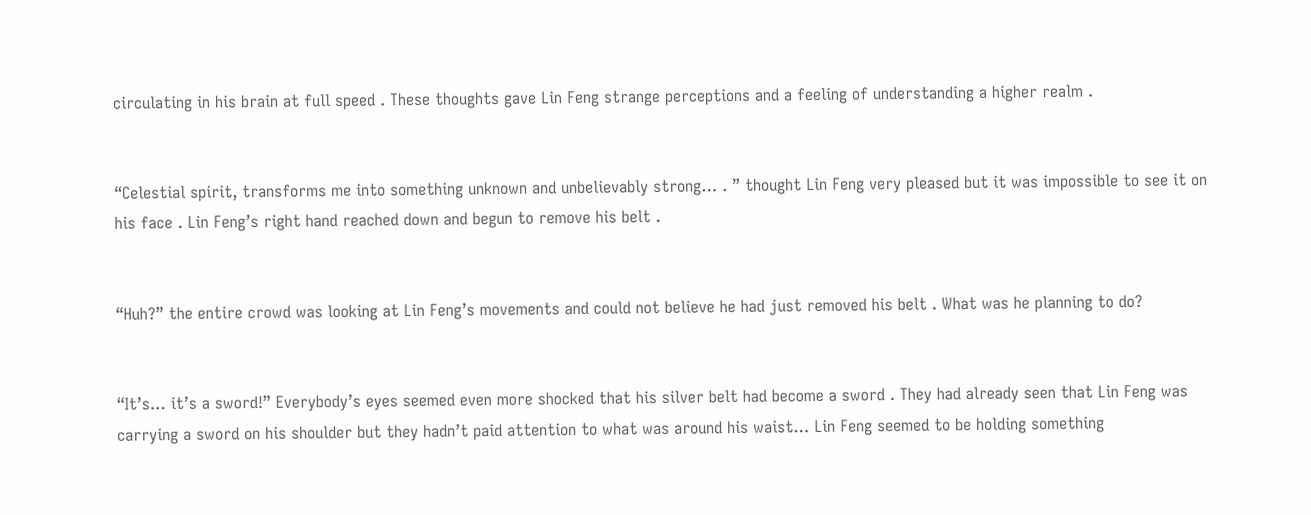circulating in his brain at full speed . These thoughts gave Lin Feng strange perceptions and a feeling of understanding a higher realm .


“Celestial spirit, transforms me into something unknown and unbelievably strong… . ” thought Lin Feng very pleased but it was impossible to see it on his face . Lin Feng’s right hand reached down and begun to remove his belt .


“Huh?” the entire crowd was looking at Lin Feng’s movements and could not believe he had just removed his belt . What was he planning to do?


“It’s… it’s a sword!” Everybody’s eyes seemed even more shocked that his silver belt had become a sword . They had already seen that Lin Feng was carrying a sword on his shoulder but they hadn’t paid attention to what was around his waist… Lin Feng seemed to be holding something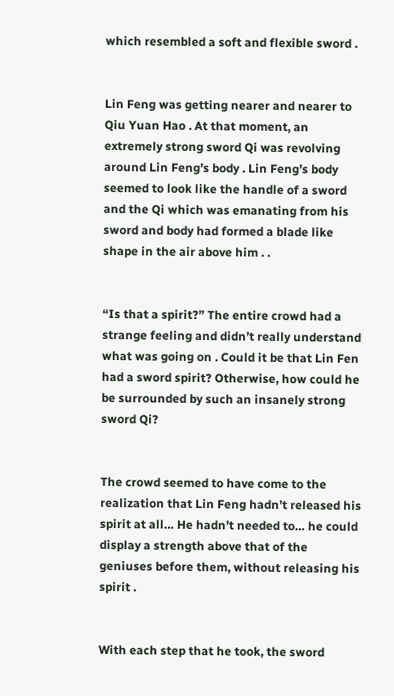which resembled a soft and flexible sword .


Lin Feng was getting nearer and nearer to Qiu Yuan Hao . At that moment, an extremely strong sword Qi was revolving around Lin Feng’s body . Lin Feng’s body seemed to look like the handle of a sword and the Qi which was emanating from his sword and body had formed a blade like shape in the air above him . .


“Is that a spirit?” The entire crowd had a strange feeling and didn’t really understand what was going on . Could it be that Lin Fen had a sword spirit? Otherwise, how could he be surrounded by such an insanely strong sword Qi?


The crowd seemed to have come to the realization that Lin Feng hadn’t released his spirit at all… He hadn’t needed to… he could display a strength above that of the geniuses before them, without releasing his spirit .


With each step that he took, the sword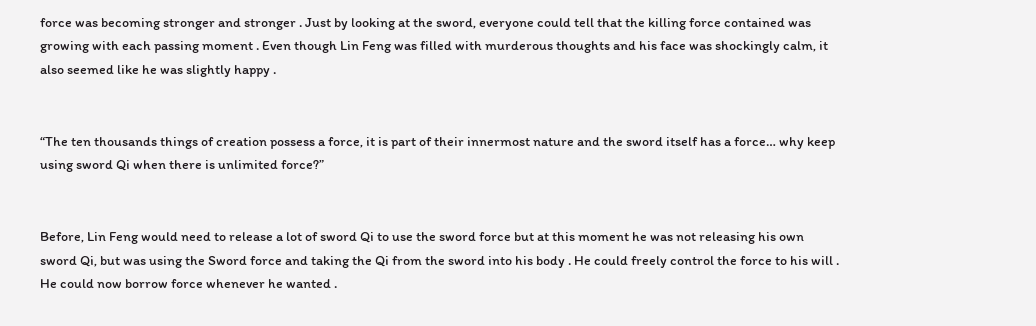force was becoming stronger and stronger . Just by looking at the sword, everyone could tell that the killing force contained was growing with each passing moment . Even though Lin Feng was filled with murderous thoughts and his face was shockingly calm, it also seemed like he was slightly happy .


“The ten thousands things of creation possess a force, it is part of their innermost nature and the sword itself has a force… why keep using sword Qi when there is unlimited force?”


Before, Lin Feng would need to release a lot of sword Qi to use the sword force but at this moment he was not releasing his own sword Qi, but was using the Sword force and taking the Qi from the sword into his body . He could freely control the force to his will . He could now borrow force whenever he wanted .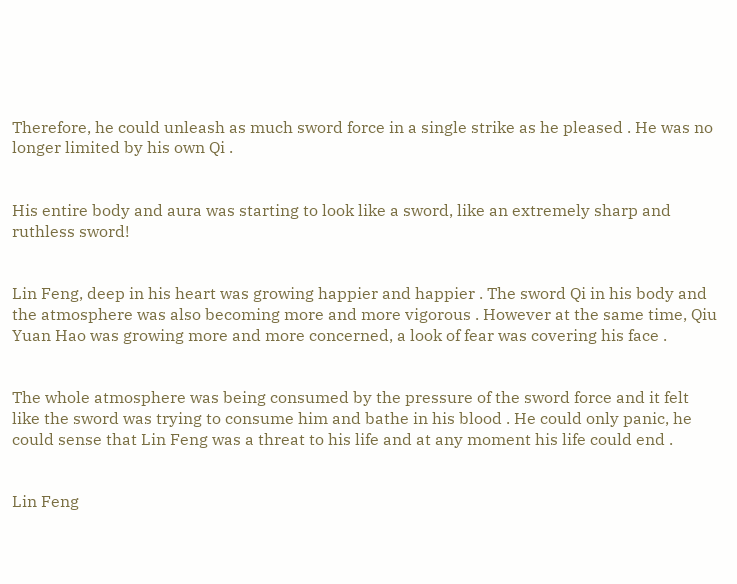Therefore, he could unleash as much sword force in a single strike as he pleased . He was no longer limited by his own Qi .


His entire body and aura was starting to look like a sword, like an extremely sharp and ruthless sword!


Lin Feng, deep in his heart was growing happier and happier . The sword Qi in his body and the atmosphere was also becoming more and more vigorous . However at the same time, Qiu Yuan Hao was growing more and more concerned, a look of fear was covering his face .


The whole atmosphere was being consumed by the pressure of the sword force and it felt like the sword was trying to consume him and bathe in his blood . He could only panic, he could sense that Lin Feng was a threat to his life and at any moment his life could end .


Lin Feng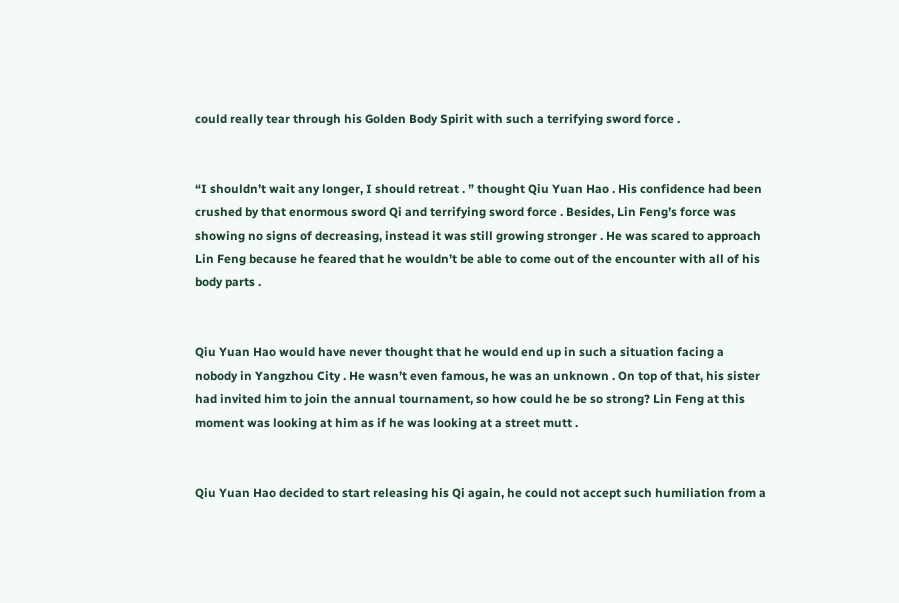could really tear through his Golden Body Spirit with such a terrifying sword force .


“I shouldn’t wait any longer, I should retreat . ” thought Qiu Yuan Hao . His confidence had been crushed by that enormous sword Qi and terrifying sword force . Besides, Lin Feng’s force was showing no signs of decreasing, instead it was still growing stronger . He was scared to approach Lin Feng because he feared that he wouldn’t be able to come out of the encounter with all of his body parts .


Qiu Yuan Hao would have never thought that he would end up in such a situation facing a nobody in Yangzhou City . He wasn’t even famous, he was an unknown . On top of that, his sister had invited him to join the annual tournament, so how could he be so strong? Lin Feng at this moment was looking at him as if he was looking at a street mutt .


Qiu Yuan Hao decided to start releasing his Qi again, he could not accept such humiliation from a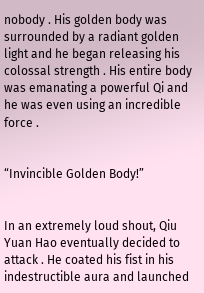nobody . His golden body was surrounded by a radiant golden light and he began releasing his colossal strength . His entire body was emanating a powerful Qi and he was even using an incredible force .


“Invincible Golden Body!”


In an extremely loud shout, Qiu Yuan Hao eventually decided to attack . He coated his fist in his indestructible aura and launched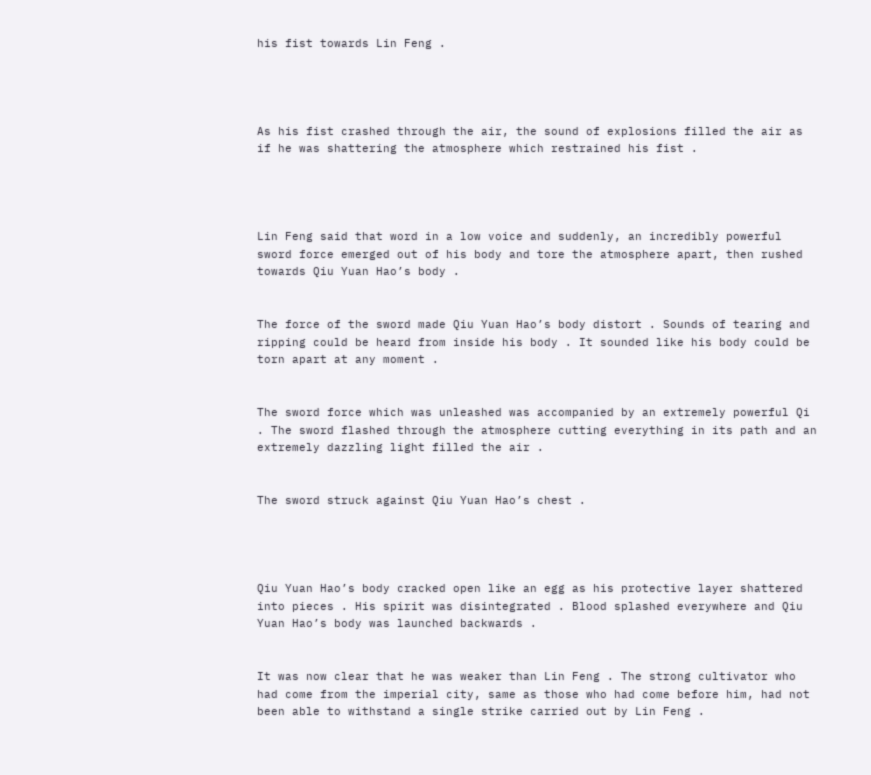his fist towards Lin Feng .




As his fist crashed through the air, the sound of explosions filled the air as if he was shattering the atmosphere which restrained his fist .




Lin Feng said that word in a low voice and suddenly, an incredibly powerful sword force emerged out of his body and tore the atmosphere apart, then rushed towards Qiu Yuan Hao’s body .


The force of the sword made Qiu Yuan Hao’s body distort . Sounds of tearing and ripping could be heard from inside his body . It sounded like his body could be torn apart at any moment .


The sword force which was unleashed was accompanied by an extremely powerful Qi . The sword flashed through the atmosphere cutting everything in its path and an extremely dazzling light filled the air .


The sword struck against Qiu Yuan Hao’s chest .




Qiu Yuan Hao’s body cracked open like an egg as his protective layer shattered into pieces . His spirit was disintegrated . Blood splashed everywhere and Qiu Yuan Hao’s body was launched backwards .


It was now clear that he was weaker than Lin Feng . The strong cultivator who had come from the imperial city, same as those who had come before him, had not been able to withstand a single strike carried out by Lin Feng .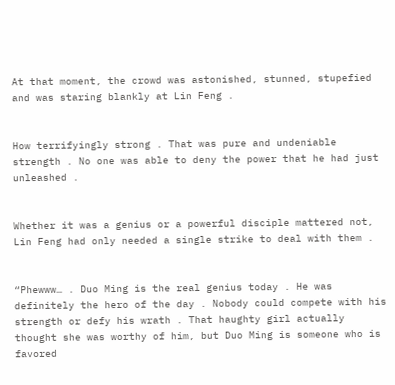At that moment, the crowd was astonished, stunned, stupefied and was staring blankly at Lin Feng .


How terrifyingly strong . That was pure and undeniable strength . No one was able to deny the power that he had just unleashed .


Whether it was a genius or a powerful disciple mattered not, Lin Feng had only needed a single strike to deal with them .


“Phewww… . Duo Ming is the real genius today . He was definitely the hero of the day . Nobody could compete with his strength or defy his wrath . That haughty girl actually thought she was worthy of him, but Duo Ming is someone who is favored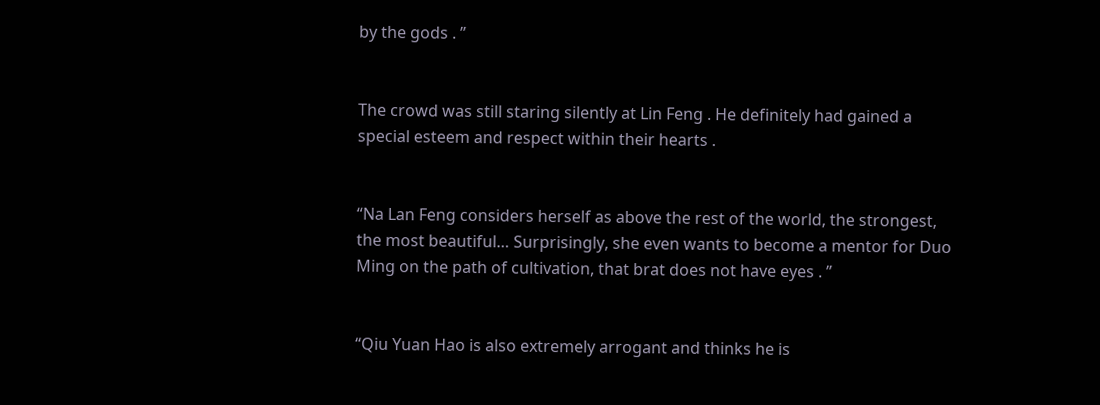by the gods . ”


The crowd was still staring silently at Lin Feng . He definitely had gained a special esteem and respect within their hearts .


“Na Lan Feng considers herself as above the rest of the world, the strongest, the most beautiful… Surprisingly, she even wants to become a mentor for Duo Ming on the path of cultivation, that brat does not have eyes . ”


“Qiu Yuan Hao is also extremely arrogant and thinks he is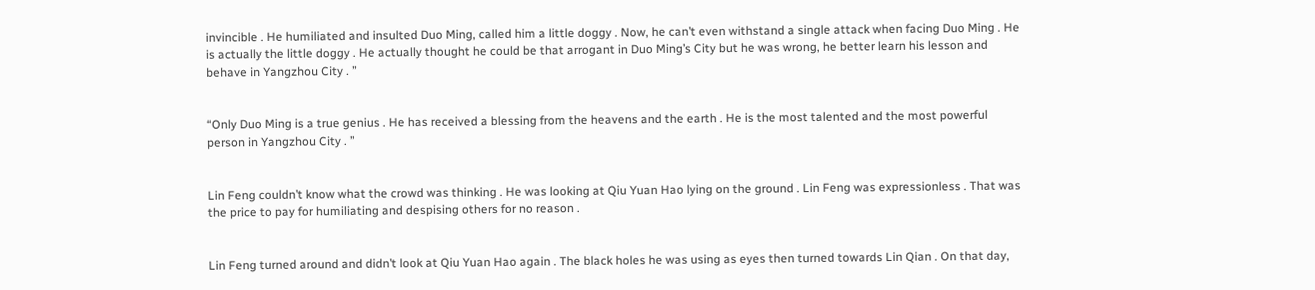invincible . He humiliated and insulted Duo Ming, called him a little doggy . Now, he can’t even withstand a single attack when facing Duo Ming . He is actually the little doggy . He actually thought he could be that arrogant in Duo Ming’s City but he was wrong, he better learn his lesson and behave in Yangzhou City . ”


“Only Duo Ming is a true genius . He has received a blessing from the heavens and the earth . He is the most talented and the most powerful person in Yangzhou City . ”


Lin Feng couldn’t know what the crowd was thinking . He was looking at Qiu Yuan Hao lying on the ground . Lin Feng was expressionless . That was the price to pay for humiliating and despising others for no reason .


Lin Feng turned around and didn’t look at Qiu Yuan Hao again . The black holes he was using as eyes then turned towards Lin Qian . On that day,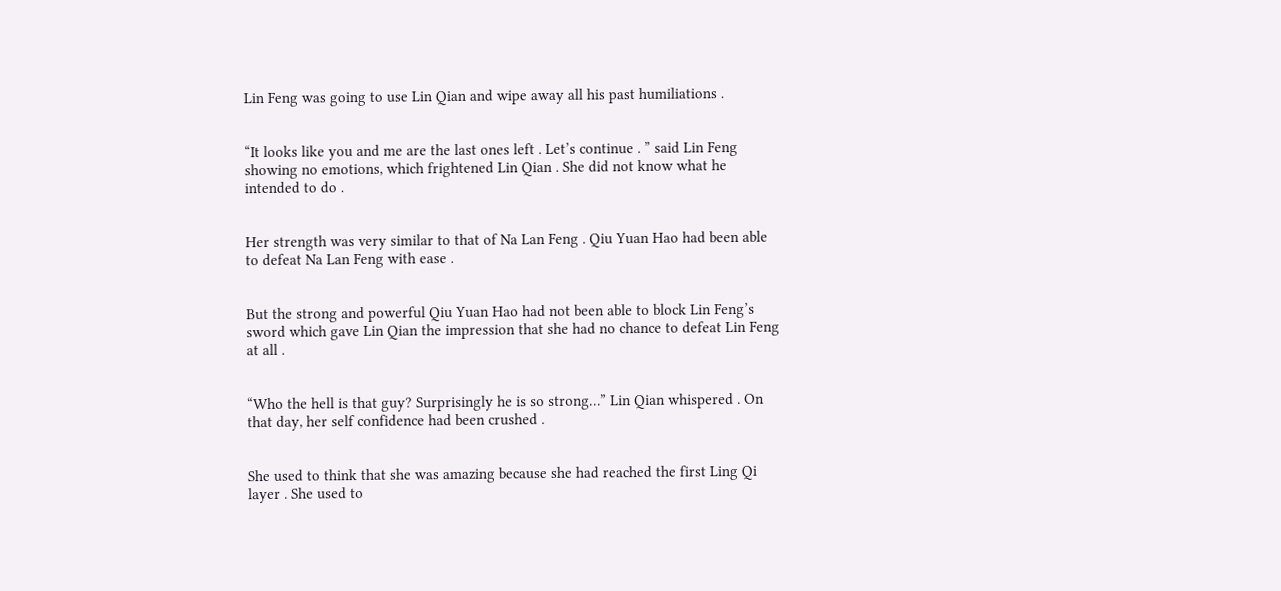Lin Feng was going to use Lin Qian and wipe away all his past humiliations .


“It looks like you and me are the last ones left . Let’s continue . ” said Lin Feng showing no emotions, which frightened Lin Qian . She did not know what he intended to do .


Her strength was very similar to that of Na Lan Feng . Qiu Yuan Hao had been able to defeat Na Lan Feng with ease .


But the strong and powerful Qiu Yuan Hao had not been able to block Lin Feng’s sword which gave Lin Qian the impression that she had no chance to defeat Lin Feng at all .


“Who the hell is that guy? Surprisingly he is so strong…” Lin Qian whispered . On that day, her self confidence had been crushed .


She used to think that she was amazing because she had reached the first Ling Qi layer . She used to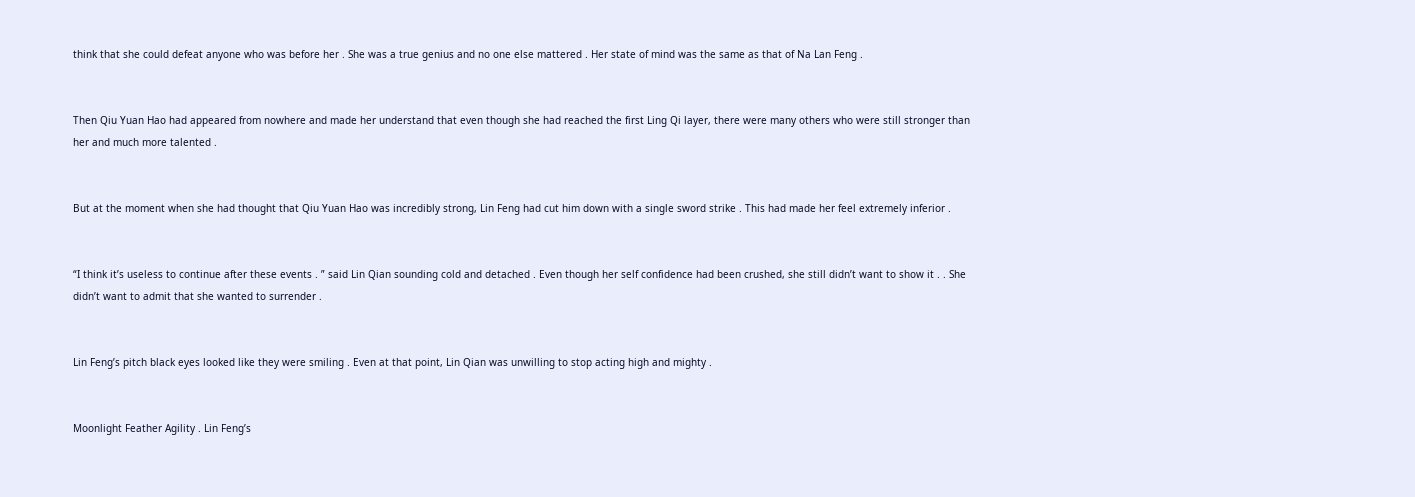think that she could defeat anyone who was before her . She was a true genius and no one else mattered . Her state of mind was the same as that of Na Lan Feng .


Then Qiu Yuan Hao had appeared from nowhere and made her understand that even though she had reached the first Ling Qi layer, there were many others who were still stronger than her and much more talented .


But at the moment when she had thought that Qiu Yuan Hao was incredibly strong, Lin Feng had cut him down with a single sword strike . This had made her feel extremely inferior .


“I think it’s useless to continue after these events . ” said Lin Qian sounding cold and detached . Even though her self confidence had been crushed, she still didn’t want to show it . . She didn’t want to admit that she wanted to surrender .


Lin Feng’s pitch black eyes looked like they were smiling . Even at that point, Lin Qian was unwilling to stop acting high and mighty .


Moonlight Feather Agility . Lin Feng’s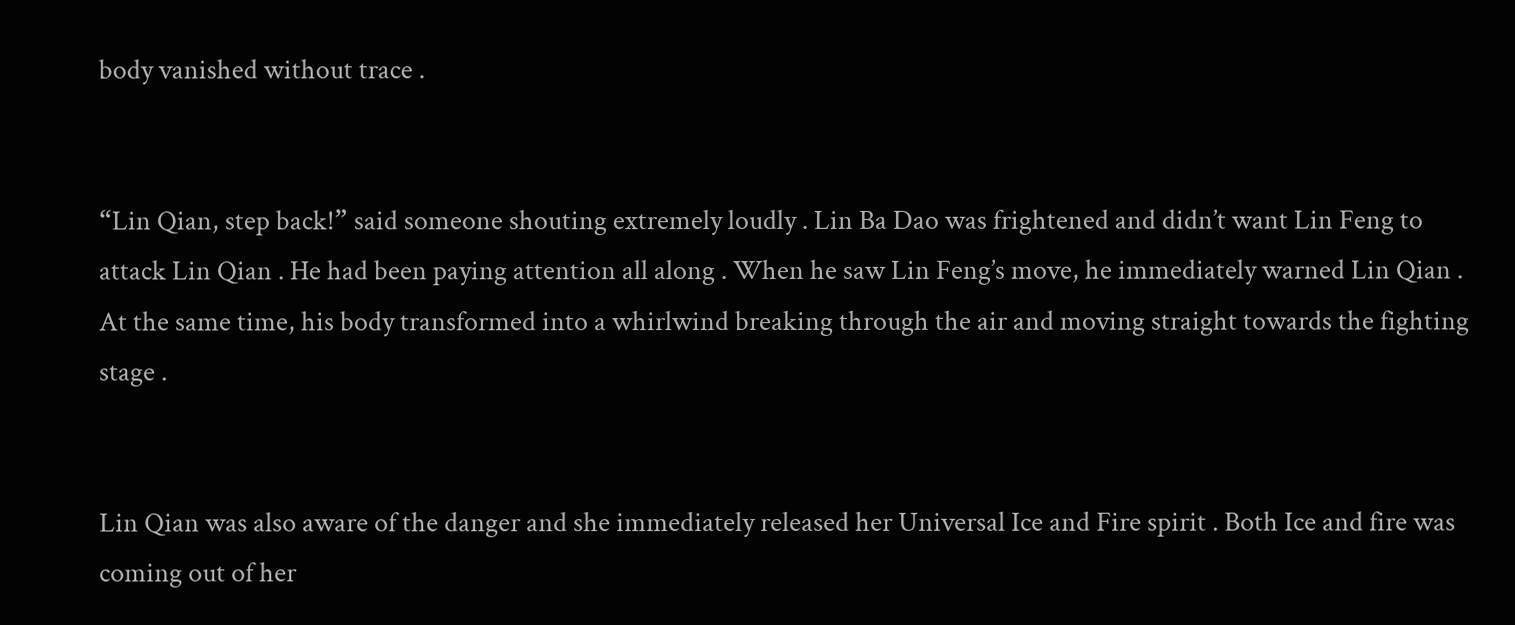body vanished without trace .


“Lin Qian, step back!” said someone shouting extremely loudly . Lin Ba Dao was frightened and didn’t want Lin Feng to attack Lin Qian . He had been paying attention all along . When he saw Lin Feng’s move, he immediately warned Lin Qian . At the same time, his body transformed into a whirlwind breaking through the air and moving straight towards the fighting stage .


Lin Qian was also aware of the danger and she immediately released her Universal Ice and Fire spirit . Both Ice and fire was coming out of her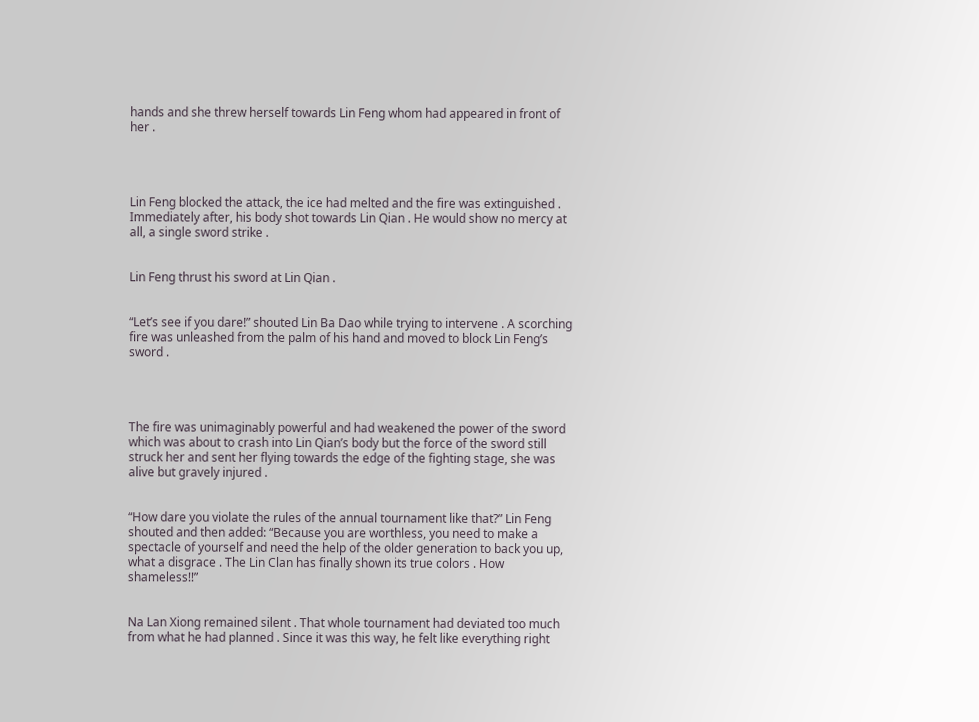hands and she threw herself towards Lin Feng whom had appeared in front of her .




Lin Feng blocked the attack, the ice had melted and the fire was extinguished . Immediately after, his body shot towards Lin Qian . He would show no mercy at all, a single sword strike .


Lin Feng thrust his sword at Lin Qian .


“Let’s see if you dare!” shouted Lin Ba Dao while trying to intervene . A scorching fire was unleashed from the palm of his hand and moved to block Lin Feng’s sword .




The fire was unimaginably powerful and had weakened the power of the sword which was about to crash into Lin Qian’s body but the force of the sword still struck her and sent her flying towards the edge of the fighting stage, she was alive but gravely injured .


“How dare you violate the rules of the annual tournament like that?” Lin Feng shouted and then added: “Because you are worthless, you need to make a spectacle of yourself and need the help of the older generation to back you up, what a disgrace . The Lin Clan has finally shown its true colors . How shameless!!”


Na Lan Xiong remained silent . That whole tournament had deviated too much from what he had planned . Since it was this way, he felt like everything right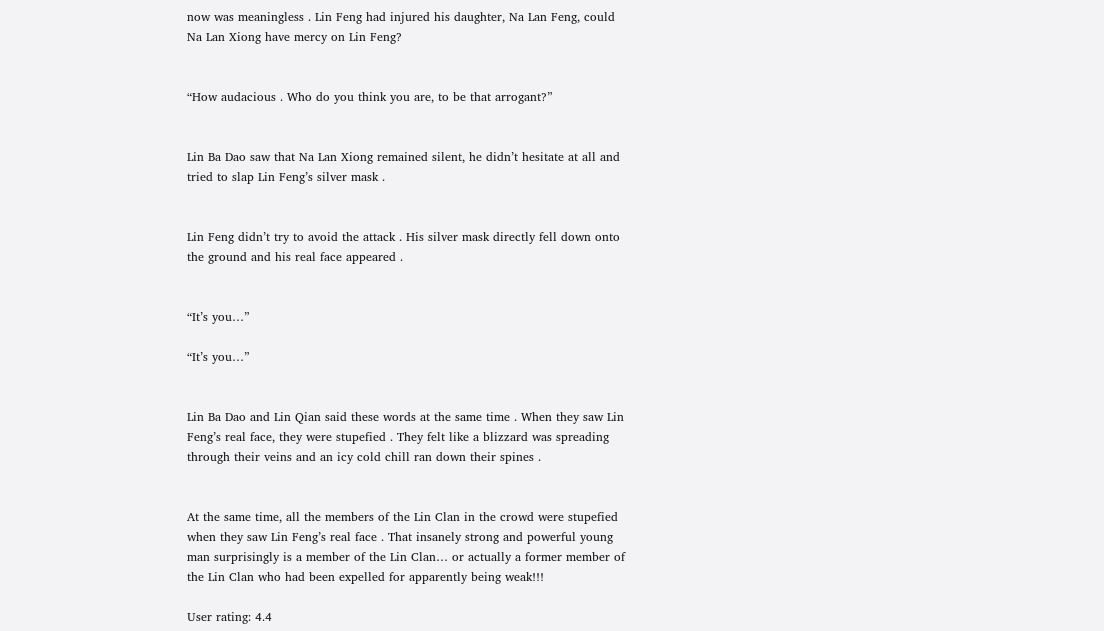now was meaningless . Lin Feng had injured his daughter, Na Lan Feng, could Na Lan Xiong have mercy on Lin Feng?


“How audacious . Who do you think you are, to be that arrogant?”


Lin Ba Dao saw that Na Lan Xiong remained silent, he didn’t hesitate at all and tried to slap Lin Feng’s silver mask .


Lin Feng didn’t try to avoid the attack . His silver mask directly fell down onto the ground and his real face appeared .


“It’s you…”

“It’s you…”


Lin Ba Dao and Lin Qian said these words at the same time . When they saw Lin Feng’s real face, they were stupefied . They felt like a blizzard was spreading through their veins and an icy cold chill ran down their spines .


At the same time, all the members of the Lin Clan in the crowd were stupefied when they saw Lin Feng’s real face . That insanely strong and powerful young man surprisingly is a member of the Lin Clan… or actually a former member of the Lin Clan who had been expelled for apparently being weak!!!

User rating: 4.4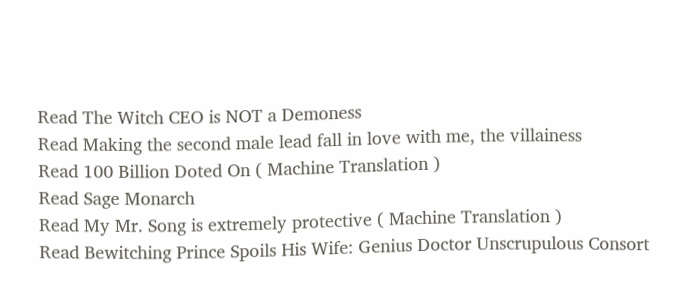Read The Witch CEO is NOT a Demoness
Read Making the second male lead fall in love with me, the villainess
Read 100 Billion Doted On ( Machine Translation )
Read Sage Monarch
Read My Mr. Song is extremely protective ( Machine Translation )
Read Bewitching Prince Spoils His Wife: Genius Doctor Unscrupulous Consort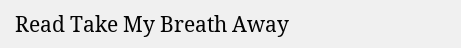Read Take My Breath Away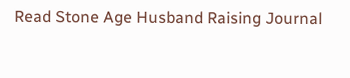Read Stone Age Husband Raising Journal